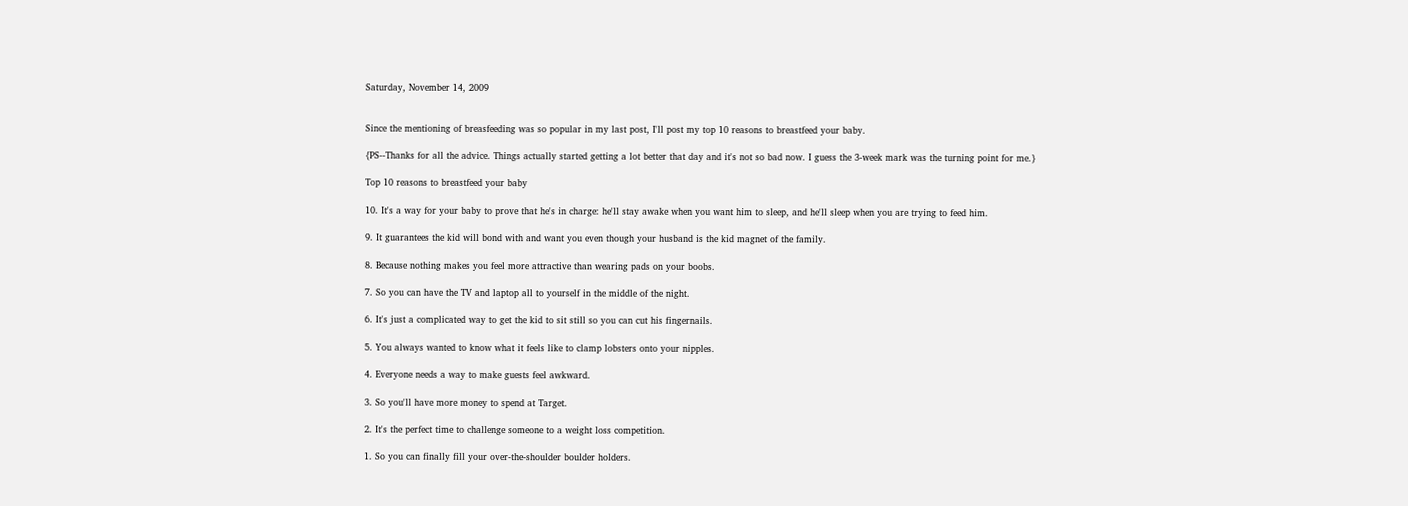Saturday, November 14, 2009


Since the mentioning of breasfeeding was so popular in my last post, I'll post my top 10 reasons to breastfeed your baby.

{PS--Thanks for all the advice. Things actually started getting a lot better that day and it's not so bad now. I guess the 3-week mark was the turning point for me.}

Top 10 reasons to breastfeed your baby

10. It's a way for your baby to prove that he's in charge: he'll stay awake when you want him to sleep, and he'll sleep when you are trying to feed him.

9. It guarantees the kid will bond with and want you even though your husband is the kid magnet of the family.

8. Because nothing makes you feel more attractive than wearing pads on your boobs.

7. So you can have the TV and laptop all to yourself in the middle of the night.

6. It's just a complicated way to get the kid to sit still so you can cut his fingernails.

5. You always wanted to know what it feels like to clamp lobsters onto your nipples.

4. Everyone needs a way to make guests feel awkward.

3. So you'll have more money to spend at Target.

2. It's the perfect time to challenge someone to a weight loss competition.

1. So you can finally fill your over-the-shoulder boulder holders.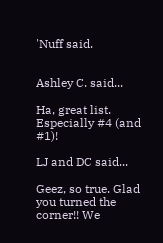'Nuff said.


Ashley C. said...

Ha, great list. Especially #4 (and #1)!

LJ and DC said...

Geez, so true. Glad you turned the corner!! We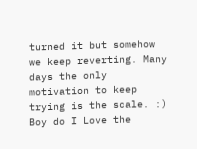turned it but somehow we keep reverting. Many days the only motivation to keep trying is the scale. :) Boy do I Love the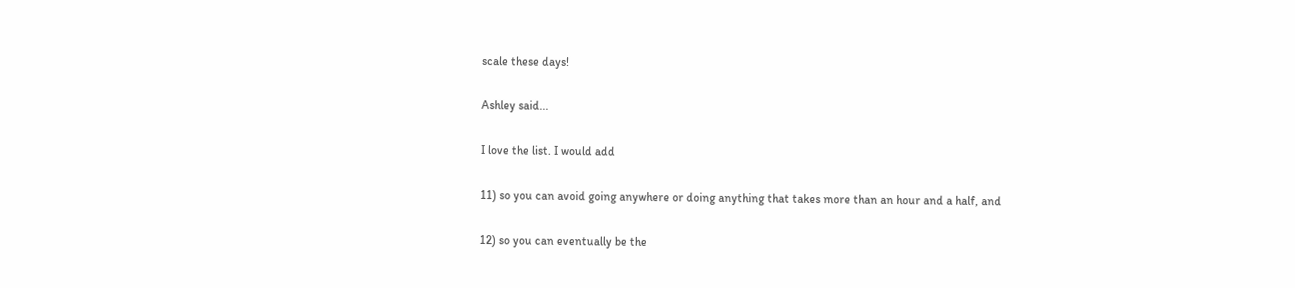scale these days!

Ashley said...

I love the list. I would add

11) so you can avoid going anywhere or doing anything that takes more than an hour and a half, and

12) so you can eventually be the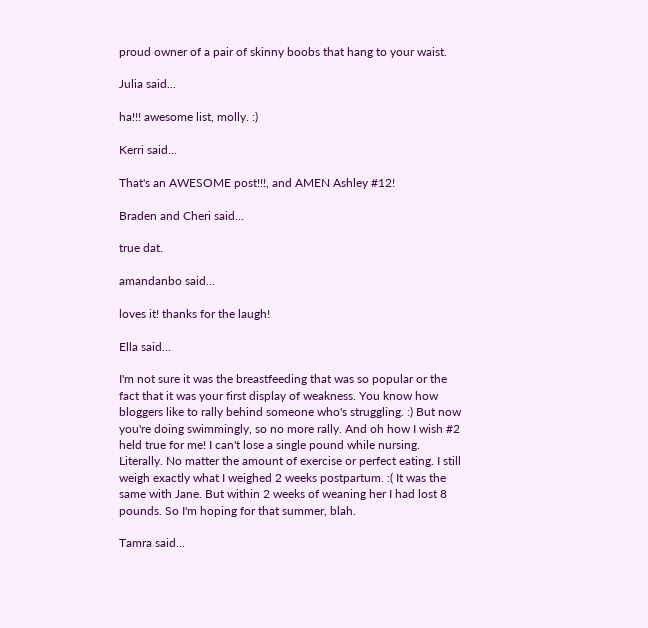proud owner of a pair of skinny boobs that hang to your waist.

Julia said...

ha!!! awesome list, molly. :)

Kerri said...

That's an AWESOME post!!!, and AMEN Ashley #12!

Braden and Cheri said...

true dat.

amandanbo said...

loves it! thanks for the laugh!

Ella said...

I'm not sure it was the breastfeeding that was so popular or the fact that it was your first display of weakness. You know how bloggers like to rally behind someone who's struggling. :) But now you're doing swimmingly, so no more rally. And oh how I wish #2 held true for me! I can't lose a single pound while nursing. Literally. No matter the amount of exercise or perfect eating. I still weigh exactly what I weighed 2 weeks postpartum. :( It was the same with Jane. But within 2 weeks of weaning her I had lost 8 pounds. So I'm hoping for that summer, blah.

Tamra said...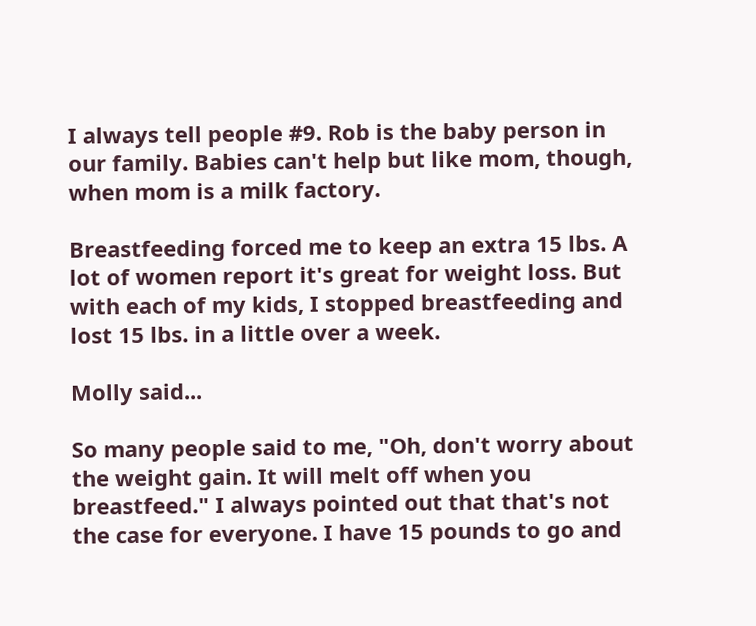I always tell people #9. Rob is the baby person in our family. Babies can't help but like mom, though, when mom is a milk factory.

Breastfeeding forced me to keep an extra 15 lbs. A lot of women report it's great for weight loss. But with each of my kids, I stopped breastfeeding and lost 15 lbs. in a little over a week.

Molly said...

So many people said to me, "Oh, don't worry about the weight gain. It will melt off when you breastfeed." I always pointed out that that's not the case for everyone. I have 15 pounds to go and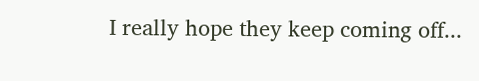I really hope they keep coming off...